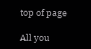top of page

All you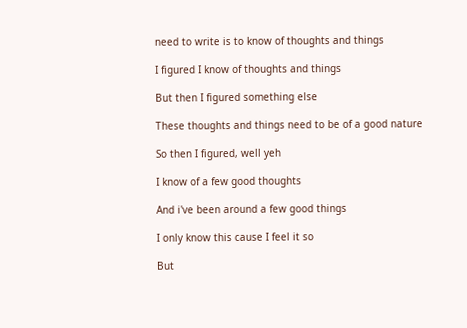need to write is to know of thoughts and things

I figured I know of thoughts and things

But then I figured something else

These thoughts and things need to be of a good nature

So then I figured, well yeh

I know of a few good thoughts

And i've been around a few good things

I only know this cause I feel it so

But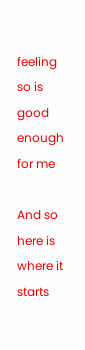feeling so is good enough for me

And so here is where it starts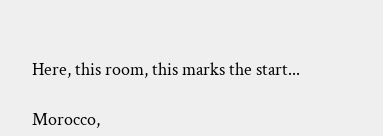Here, this room, this marks the start...

Morocco,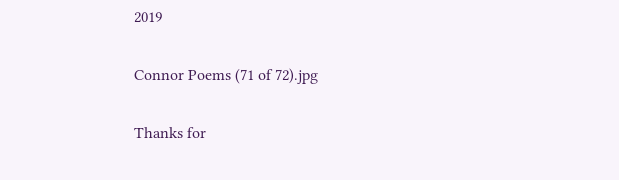2019

Connor Poems (71 of 72).jpg

Thanks for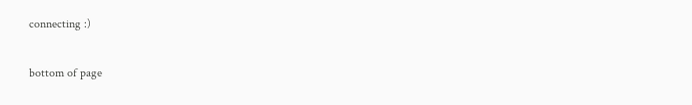connecting :)

bottom of page